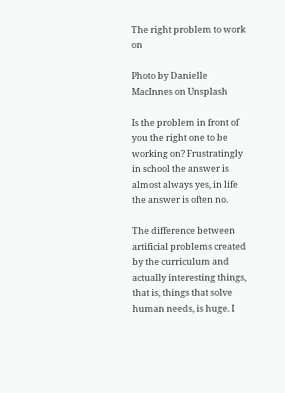The right problem to work on

Photo by Danielle MacInnes on Unsplash

Is the problem in front of you the right one to be working on? Frustratingly in school the answer is almost always yes, in life the answer is often no.

The difference between artificial problems created by the curriculum and actually interesting things, that is, things that solve human needs, is huge. I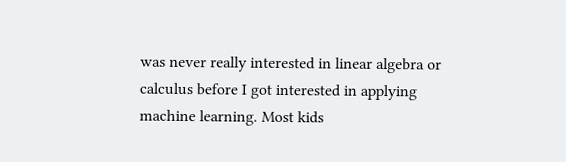was never really interested in linear algebra or calculus before I got interested in applying machine learning. Most kids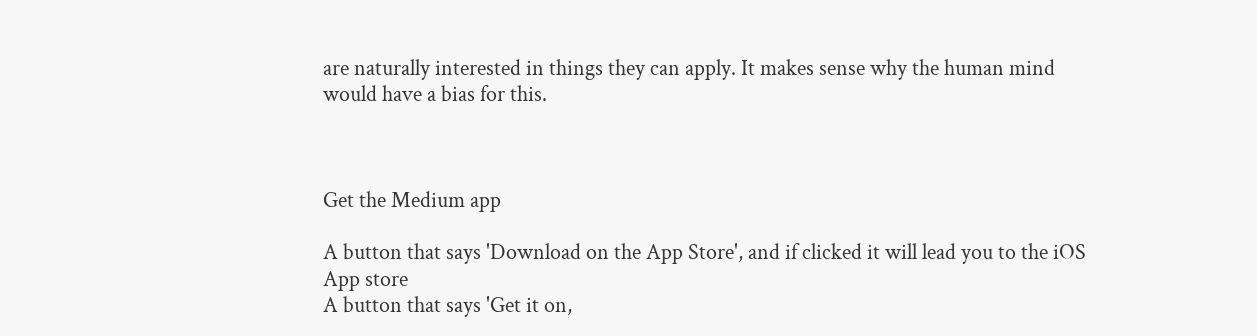are naturally interested in things they can apply. It makes sense why the human mind would have a bias for this.



Get the Medium app

A button that says 'Download on the App Store', and if clicked it will lead you to the iOS App store
A button that says 'Get it on,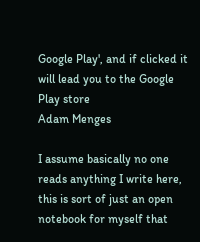Google Play', and if clicked it will lead you to the Google Play store
Adam Menges

I assume basically no one reads anything I write here, this is sort of just an open notebook for myself that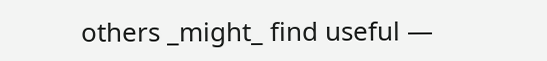others _might_ find useful —